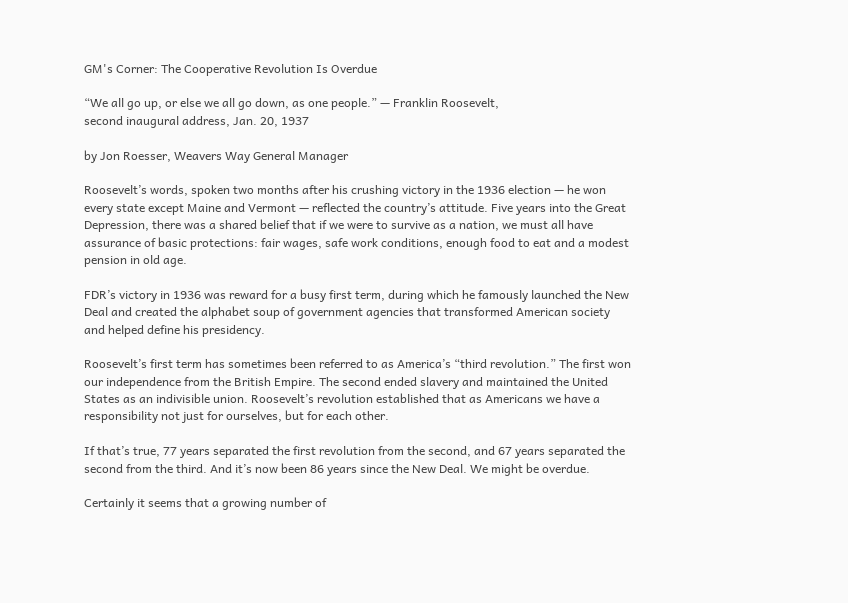GM's Corner: The Cooperative Revolution Is Overdue

“We all go up, or else we all go down, as one people.” — Franklin Roosevelt,
second inaugural address, Jan. 20, 1937

by Jon Roesser, Weavers Way General Manager

Roosevelt’s words, spoken two months after his crushing victory in the 1936 election — he won every state except Maine and Vermont — reflected the country’s attitude. Five years into the Great Depression, there was a shared belief that if we were to survive as a nation, we must all have assurance of basic protections: fair wages, safe work conditions, enough food to eat and a modest pension in old age.

FDR’s victory in 1936 was reward for a busy first term, during which he famously launched the New Deal and created the alphabet soup of government agencies that transformed American society and helped define his presidency.

Roosevelt’s first term has sometimes been referred to as America’s “third revolution.” The first won our independence from the British Empire. The second ended slavery and maintained the United States as an indivisible union. Roosevelt’s revolution established that as Americans we have a responsibility not just for ourselves, but for each other.

If that’s true, 77 years separated the first revolution from the second, and 67 years separated the second from the third. And it’s now been 86 years since the New Deal. We might be overdue.

Certainly it seems that a growing number of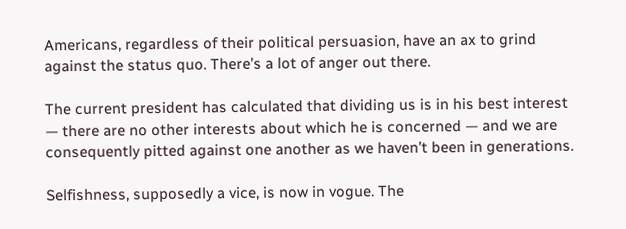Americans, regardless of their political persuasion, have an ax to grind against the status quo. There’s a lot of anger out there.

The current president has calculated that dividing us is in his best interest — there are no other interests about which he is concerned — and we are consequently pitted against one another as we haven’t been in generations.

Selfishness, supposedly a vice, is now in vogue. The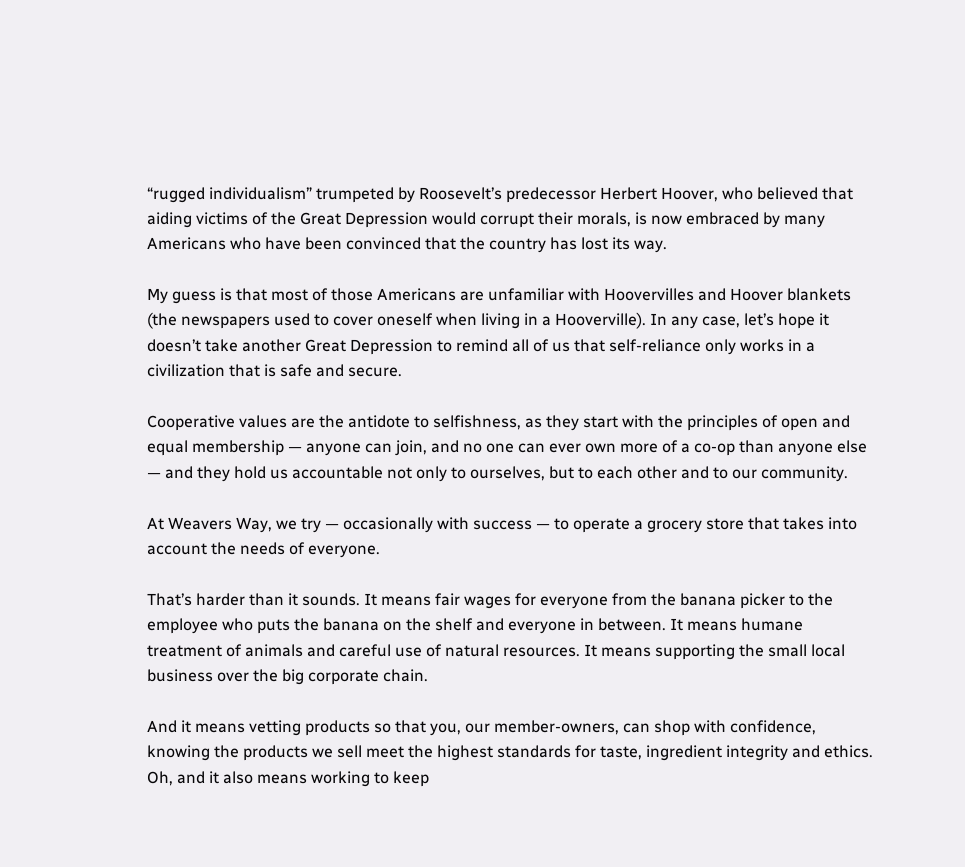“rugged individualism” trumpeted by Roosevelt’s predecessor Herbert Hoover, who believed that aiding victims of the Great Depression would corrupt their morals, is now embraced by many Americans who have been convinced that the country has lost its way.

My guess is that most of those Americans are unfamiliar with Hoovervilles and Hoover blankets (the newspapers used to cover oneself when living in a Hooverville). In any case, let’s hope it doesn’t take another Great Depression to remind all of us that self-reliance only works in a civilization that is safe and secure.

Cooperative values are the antidote to selfishness, as they start with the principles of open and equal membership — anyone can join, and no one can ever own more of a co-op than anyone else — and they hold us accountable not only to ourselves, but to each other and to our community.

At Weavers Way, we try — occasionally with success — to operate a grocery store that takes into account the needs of everyone.

That’s harder than it sounds. It means fair wages for everyone from the banana picker to the employee who puts the banana on the shelf and everyone in between. It means humane treatment of animals and careful use of natural resources. It means supporting the small local business over the big corporate chain.

And it means vetting products so that you, our member-owners, can shop with confidence, knowing the products we sell meet the highest standards for taste, ingredient integrity and ethics. Oh, and it also means working to keep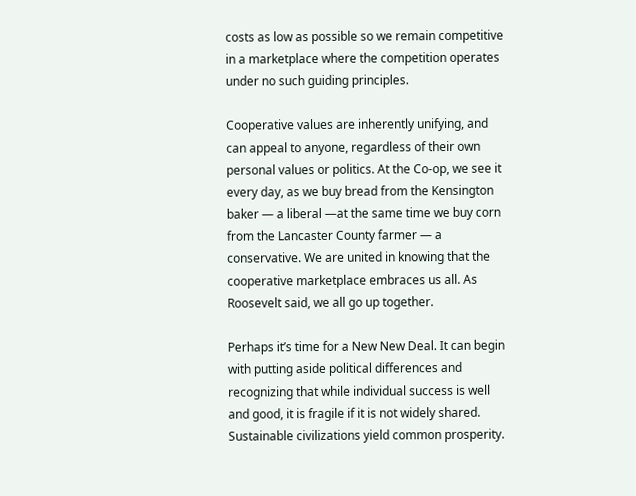costs as low as possible so we remain competitive in a marketplace where the competition operates under no such guiding principles.

Cooperative values are inherently unifying, and can appeal to anyone, regardless of their own personal values or politics. At the Co-op, we see it every day, as we buy bread from the Kensington baker — a liberal —at the same time we buy corn from the Lancaster County farmer — a conservative. We are united in knowing that the cooperative marketplace embraces us all. As Roosevelt said, we all go up together.

Perhaps it’s time for a New New Deal. It can begin with putting aside political differences and recognizing that while individual success is well and good, it is fragile if it is not widely shared. Sustainable civilizations yield common prosperity.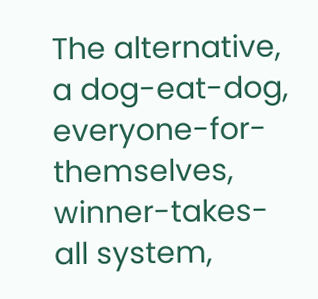The alternative, a dog-eat-dog, everyone-for-themselves, winner-takes-all system,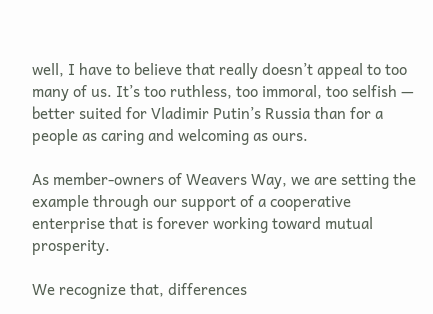well, I have to believe that really doesn’t appeal to too many of us. It’s too ruthless, too immoral, too selfish — better suited for Vladimir Putin’s Russia than for a people as caring and welcoming as ours.

As member-owners of Weavers Way, we are setting the example through our support of a cooperative enterprise that is forever working toward mutual prosperity.

We recognize that, differences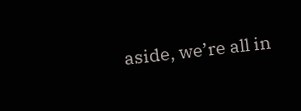aside, we’re all in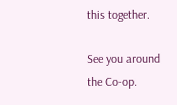this together.

See you around the Co-op.